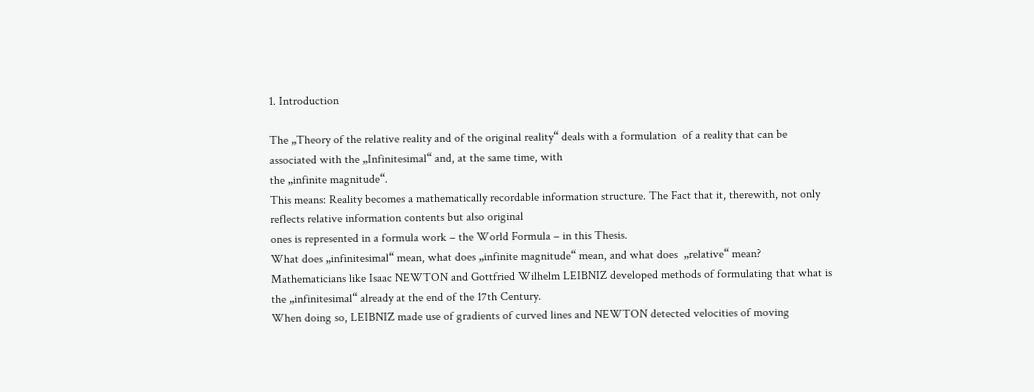1. Introduction

The „Theory of the relative reality and of the original reality“ deals with a formulation  of a reality that can be associated with the „Infinitesimal“ and, at the same time, with
the „infinite magnitude“.
This means: Reality becomes a mathematically recordable information structure. The Fact that it, therewith, not only reflects relative information contents but also original
ones is represented in a formula work – the World Formula – in this Thesis.
What does „infinitesimal“ mean, what does „infinite magnitude“ mean, and what does  „relative“ mean?
Mathematicians like Isaac NEWTON and Gottfried Wilhelm LEIBNIZ developed methods of formulating that what is the „infinitesimal“ already at the end of the 17th Century.
When doing so, LEIBNIZ made use of gradients of curved lines and NEWTON detected velocities of moving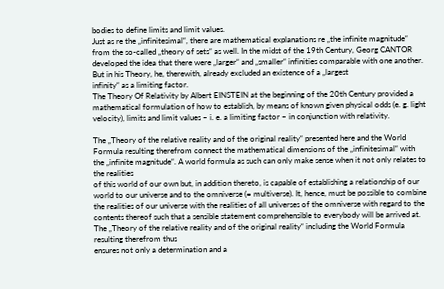bodies to define limits and limit values.
Just as re the „infinitesimal“, there are mathematical explanations re „the infinite magnitude“ from the so-called „theory of sets“ as well. In the midst of the 19th Century, Georg CANTOR
developed the idea that there were „larger“ and „smaller“ infinities comparable with one another. But in his Theory, he, therewith, already excluded an existence of a „largest
infinity“ as a limiting factor.
The Theory Of Relativity by Albert EINSTEIN at the beginning of the 20th Century provided a mathematical formulation of how to establish, by means of known given physical odds (e. g. light
velocity), limits and limit values – i. e. a limiting factor – in conjunction with relativity.

The „Theory of the relative reality and of the original reality“ presented here and the World Formula resulting therefrom connect the mathematical dimensions of the „infinitesimal“ with the „infinite magnitude“. A world formula as such can only make sense when it not only relates to the realities
of this world of our own but, in addition thereto, is capable of establishing a relationship of our world to our universe and to the omniverse (= multiverse). It, hence, must be possible to combine the realities of our universe with the realities of all universes of the omniverse with regard to the contents thereof such that a sensible statement comprehensible to everybody will be arrived at. The „Theory of the relative reality and of the original reality“ including the World Formula resulting therefrom thus
ensures not only a determination and a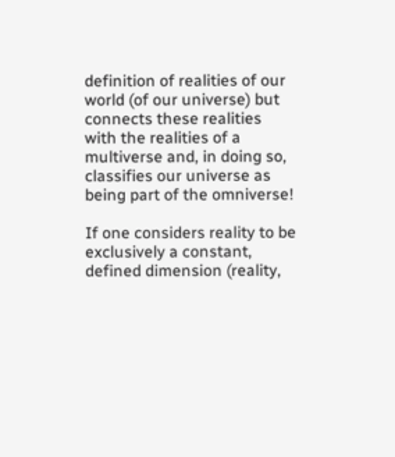definition of realities of our world (of our universe) but connects these realities with the realities of a multiverse and, in doing so, classifies our universe as being part of the omniverse!

If one considers reality to be exclusively a constant, defined dimension (reality,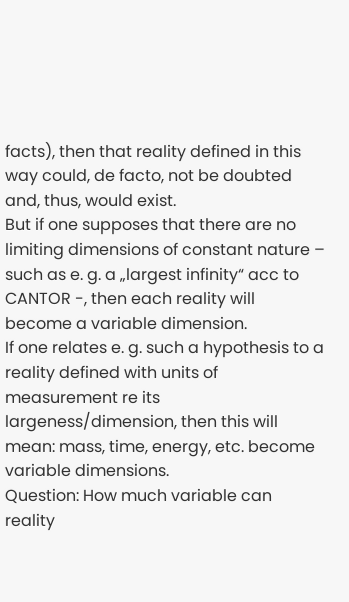facts), then that reality defined in this way could, de facto, not be doubted and, thus, would exist.
But if one supposes that there are no limiting dimensions of constant nature – such as e. g. a „largest infinity“ acc to CANTOR -, then each reality will become a variable dimension.
If one relates e. g. such a hypothesis to a reality defined with units of measurement re its largeness/dimension, then this will mean: mass, time, energy, etc. become variable dimensions.
Question: How much variable can reality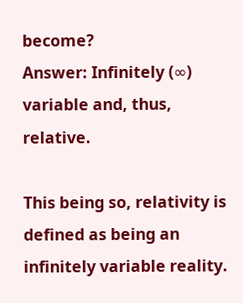become?
Answer: Infinitely (∞) variable and, thus, relative.

This being so, relativity is defined as being an infinitely variable reality.